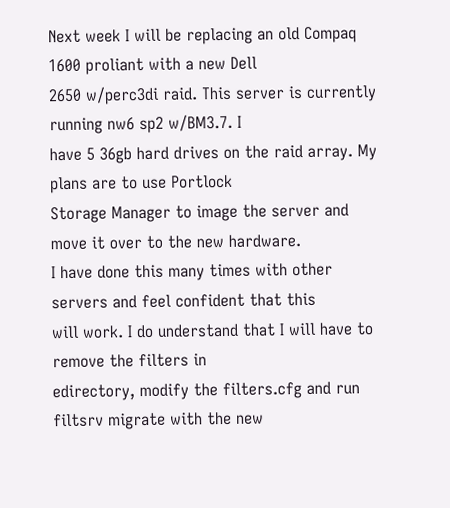Next week I will be replacing an old Compaq 1600 proliant with a new Dell
2650 w/perc3di raid. This server is currently running nw6 sp2 w/BM3.7. I
have 5 36gb hard drives on the raid array. My plans are to use Portlock
Storage Manager to image the server and move it over to the new hardware.
I have done this many times with other servers and feel confident that this
will work. I do understand that I will have to remove the filters in
edirectory, modify the filters.cfg and run filtsrv migrate with the new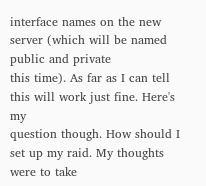interface names on the new server (which will be named public and private
this time). As far as I can tell this will work just fine. Here's my
question though. How should I set up my raid. My thoughts were to take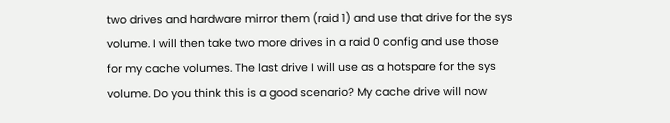two drives and hardware mirror them (raid 1) and use that drive for the sys
volume. I will then take two more drives in a raid 0 config and use those
for my cache volumes. The last drive I will use as a hotspare for the sys
volume. Do you think this is a good scenario? My cache drive will now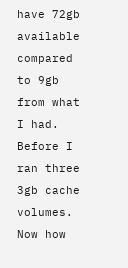have 72gb available compared to 9gb from what I had. Before I ran three
3gb cache volumes. Now how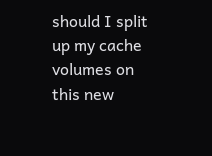should I split up my cache volumes on this new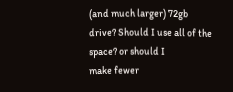(and much larger) 72gb drive? Should I use all of the space? or should I
make fewer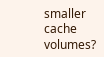smaller cache volumes?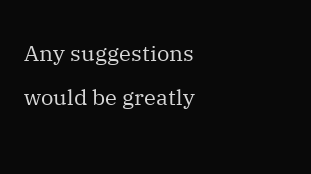Any suggestions would be greatly